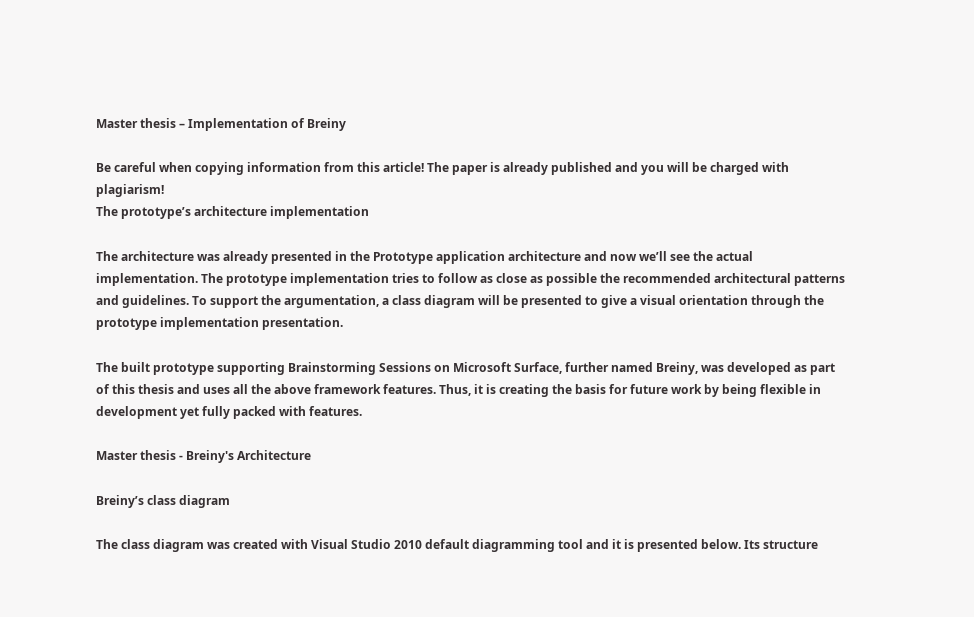Master thesis – Implementation of Breiny

Be careful when copying information from this article! The paper is already published and you will be charged with plagiarism!
The prototype’s architecture implementation

The architecture was already presented in the Prototype application architecture and now we’ll see the actual implementation. The prototype implementation tries to follow as close as possible the recommended architectural patterns and guidelines. To support the argumentation, a class diagram will be presented to give a visual orientation through the prototype implementation presentation.

The built prototype supporting Brainstorming Sessions on Microsoft Surface, further named Breiny, was developed as part of this thesis and uses all the above framework features. Thus, it is creating the basis for future work by being flexible in development yet fully packed with features.

Master thesis - Breiny's Architecture

Breiny’s class diagram

The class diagram was created with Visual Studio 2010 default diagramming tool and it is presented below. Its structure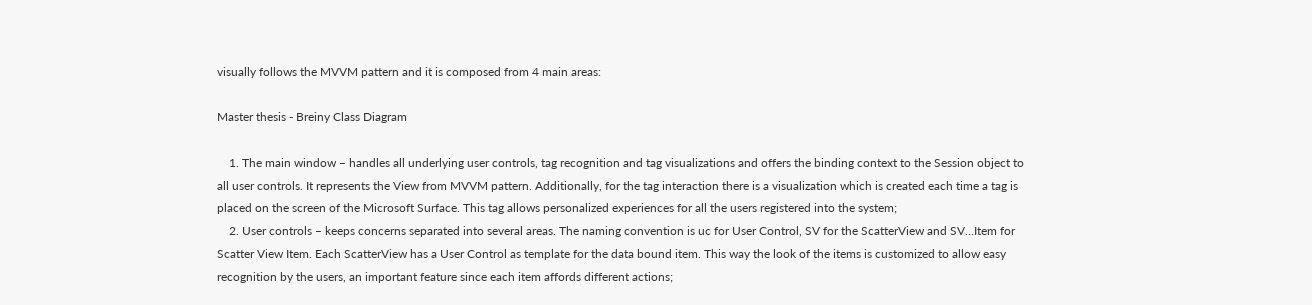visually follows the MVVM pattern and it is composed from 4 main areas:

Master thesis - Breiny Class Diagram

    1. The main window – handles all underlying user controls, tag recognition and tag visualizations and offers the binding context to the Session object to all user controls. It represents the View from MVVM pattern. Additionally, for the tag interaction there is a visualization which is created each time a tag is placed on the screen of the Microsoft Surface. This tag allows personalized experiences for all the users registered into the system;
    2. User controls – keeps concerns separated into several areas. The naming convention is uc for User Control, SV for the ScatterView and SV…Item for Scatter View Item. Each ScatterView has a User Control as template for the data bound item. This way the look of the items is customized to allow easy recognition by the users, an important feature since each item affords different actions;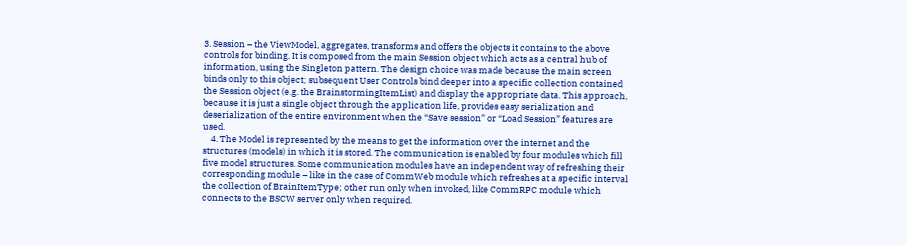3. Session – the ViewModel, aggregates, transforms and offers the objects it contains to the above controls for binding. It is composed from the main Session object which acts as a central hub of information, using the Singleton pattern. The design choice was made because the main screen binds only to this object; subsequent User Controls bind deeper into a specific collection contained the Session object (e.g. the BrainstormingItemList) and display the appropriate data. This approach, because it is just a single object through the application life, provides easy serialization and deserialization of the entire environment when the “Save session” or “Load Session” features are used.
    4. The Model is represented by the means to get the information over the internet and the structures (models) in which it is stored. The communication is enabled by four modules which fill five model structures. Some communication modules have an independent way of refreshing their corresponding module – like in the case of CommWeb module which refreshes at a specific interval the collection of BrainItemType; other run only when invoked, like CommRPC module which connects to the BSCW server only when required.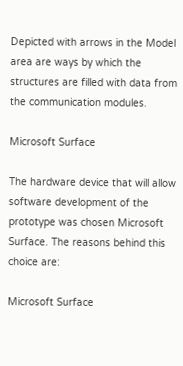Depicted with arrows in the Model area are ways by which the structures are filled with data from the communication modules.

Microsoft Surface

The hardware device that will allow software development of the prototype was chosen Microsoft Surface. The reasons behind this choice are:

Microsoft Surface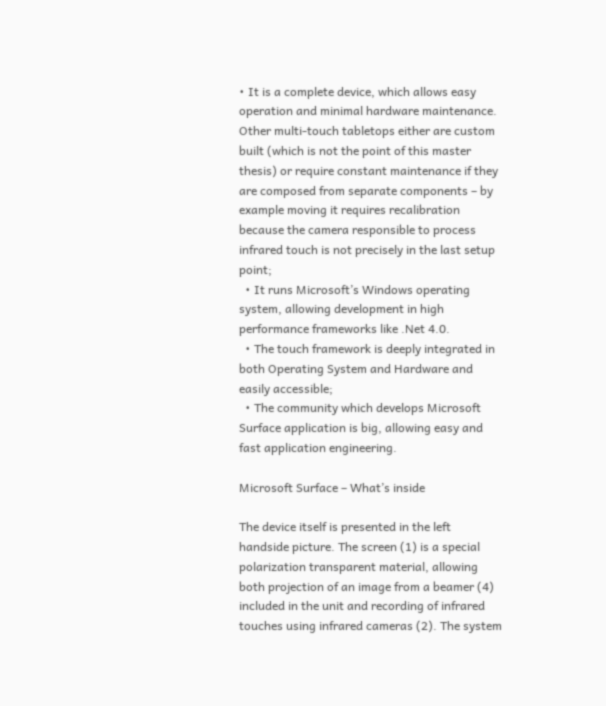• It is a complete device, which allows easy operation and minimal hardware maintenance. Other multi-touch tabletops either are custom built (which is not the point of this master thesis) or require constant maintenance if they are composed from separate components – by example moving it requires recalibration because the camera responsible to process infrared touch is not precisely in the last setup point;
  • It runs Microsoft’s Windows operating system, allowing development in high performance frameworks like .Net 4.0.
  • The touch framework is deeply integrated in both Operating System and Hardware and easily accessible;
  • The community which develops Microsoft Surface application is big, allowing easy and fast application engineering.

Microsoft Surface – What’s inside

The device itself is presented in the left handside picture. The screen (1) is a special polarization transparent material, allowing both projection of an image from a beamer (4) included in the unit and recording of infrared touches using infrared cameras (2). The system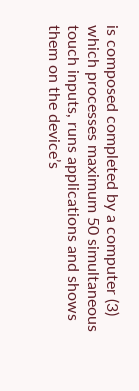is composed completed by a computer (3) which processes maximum 50 simultaneous touch inputs, runs applications and shows them on the device’s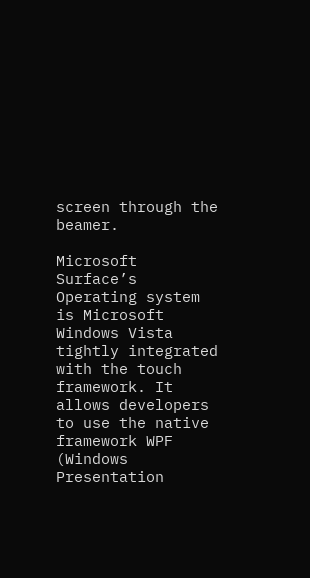screen through the beamer.

Microsoft Surface’s Operating system is Microsoft Windows Vista tightly integrated with the touch framework. It allows developers to use the native framework WPF (Windows Presentation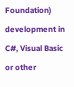Foundation) development in C#, Visual Basic or other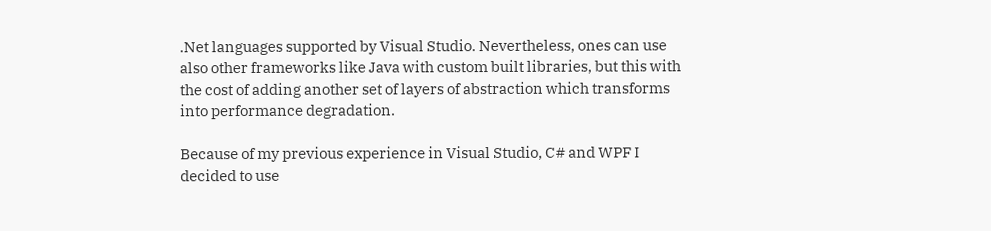.Net languages supported by Visual Studio. Nevertheless, ones can use also other frameworks like Java with custom built libraries, but this with the cost of adding another set of layers of abstraction which transforms into performance degradation.

Because of my previous experience in Visual Studio, C# and WPF I decided to use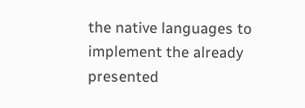the native languages to implement the already presented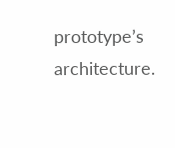prototype’s architecture.